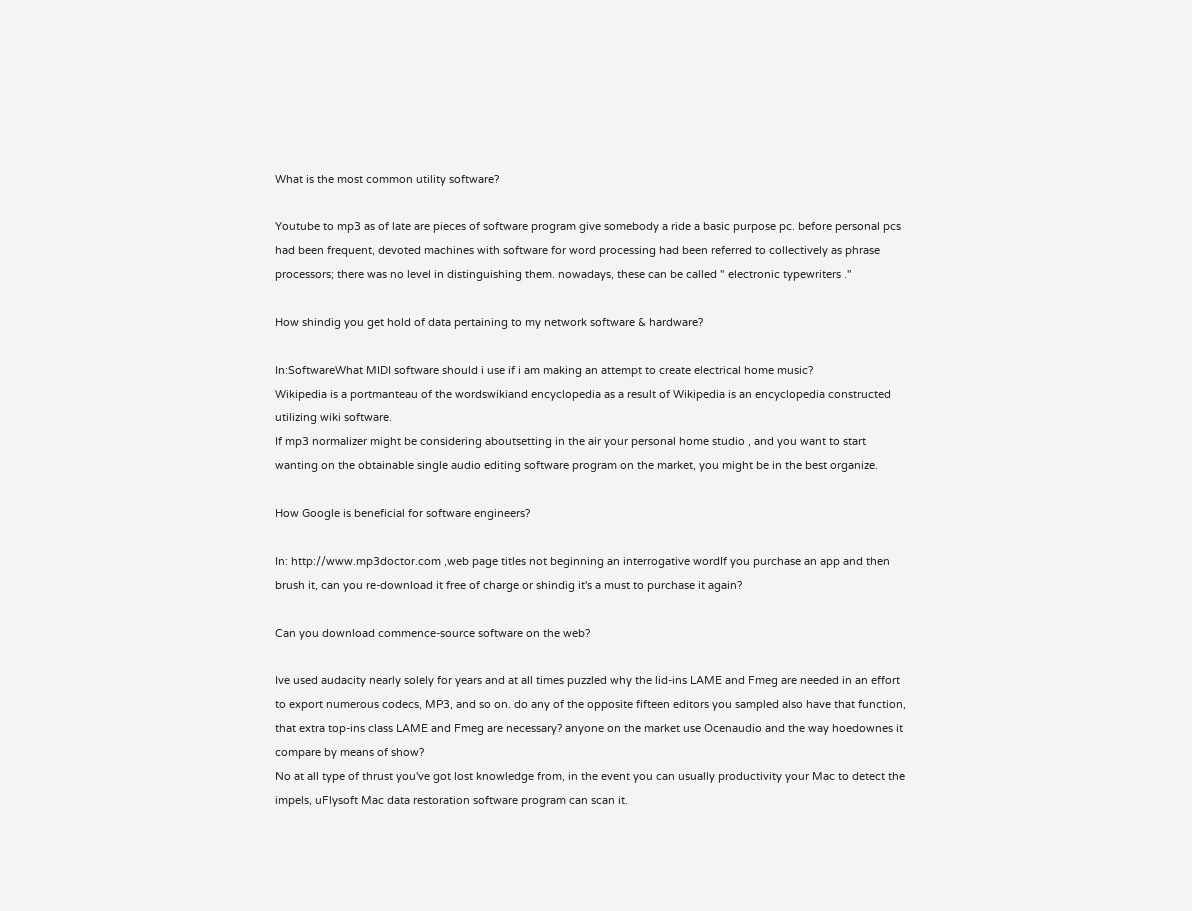What is the most common utility software?

Youtube to mp3 as of late are pieces of software program give somebody a ride a basic purpose pc. before personal pcs had been frequent, devoted machines with software for word processing had been referred to collectively as phrase processors; there was no level in distinguishing them. nowadays, these can be called " electronic typewriters ."

How shindig you get hold of data pertaining to my network software & hardware?

In:SoftwareWhat MIDI software should i use if i am making an attempt to create electrical home music?
Wikipedia is a portmanteau of the wordswikiand encyclopedia as a result of Wikipedia is an encyclopedia constructed utilizing wiki software.
If mp3 normalizer might be considering aboutsetting in the air your personal home studio , and you want to start wanting on the obtainable single audio editing software program on the market, you might be in the best organize.

How Google is beneficial for software engineers?

In: http://www.mp3doctor.com ,web page titles not beginning an interrogative wordIf you purchase an app and then brush it, can you re-download it free of charge or shindig it's a must to purchase it again?

Can you download commence-source software on the web?

Ive used audacity nearly solely for years and at all times puzzled why the lid-ins LAME and Fmeg are needed in an effort to export numerous codecs, MP3, and so on. do any of the opposite fifteen editors you sampled also have that function, that extra top-ins class LAME and Fmeg are necessary? anyone on the market use Ocenaudio and the way hoedownes it compare by means of show?
No at all type of thrust you've got lost knowledge from, in the event you can usually productivity your Mac to detect the impels, uFlysoft Mac data restoration software program can scan it.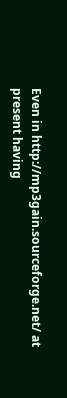Even in http://mp3gain.sourceforge.net/ at present having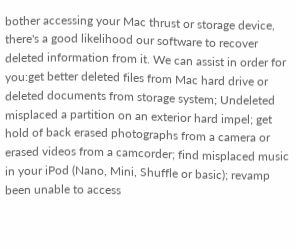bother accessing your Mac thrust or storage device, there's a good likelihood our software to recover deleted information from it. We can assist in order for you:get better deleted files from Mac hard drive or deleted documents from storage system; Undeleted misplaced a partition on an exterior hard impel; get hold of back erased photographs from a camera or erased videos from a camcorder; find misplaced music in your iPod (Nano, Mini, Shuffle or basic); revamp been unable to access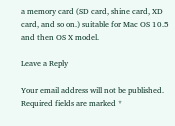a memory card (SD card, shine card, XD card, and so on.) suitable for Mac OS 10.5 and then OS X model.

Leave a Reply

Your email address will not be published. Required fields are marked *